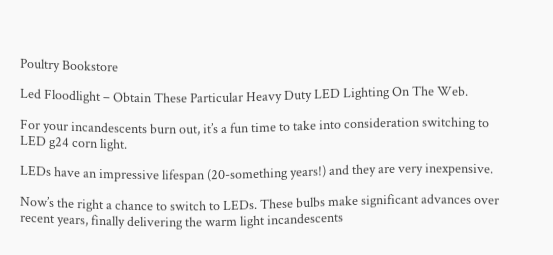Poultry Bookstore

Led Floodlight – Obtain These Particular Heavy Duty LED Lighting On The Web.

For your incandescents burn out, it’s a fun time to take into consideration switching to LED g24 corn light.

LEDs have an impressive lifespan (20-something years!) and they are very inexpensive.

Now’s the right a chance to switch to LEDs. These bulbs make significant advances over recent years, finally delivering the warm light incandescents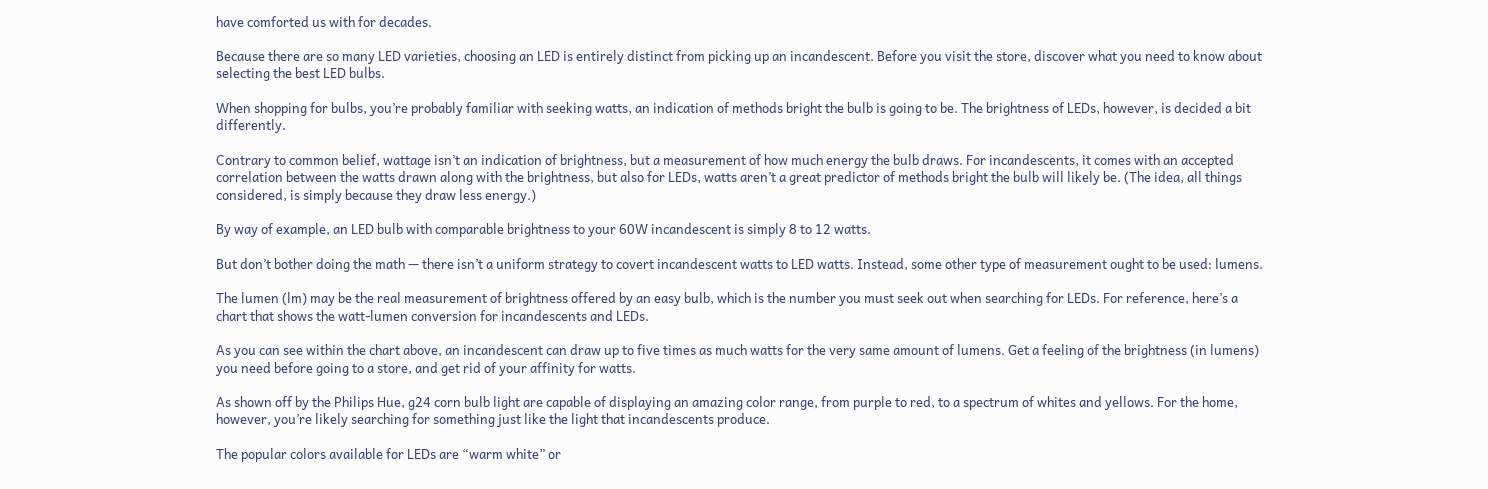have comforted us with for decades.

Because there are so many LED varieties, choosing an LED is entirely distinct from picking up an incandescent. Before you visit the store, discover what you need to know about selecting the best LED bulbs.

When shopping for bulbs, you’re probably familiar with seeking watts, an indication of methods bright the bulb is going to be. The brightness of LEDs, however, is decided a bit differently.

Contrary to common belief, wattage isn’t an indication of brightness, but a measurement of how much energy the bulb draws. For incandescents, it comes with an accepted correlation between the watts drawn along with the brightness, but also for LEDs, watts aren’t a great predictor of methods bright the bulb will likely be. (The idea, all things considered, is simply because they draw less energy.)

By way of example, an LED bulb with comparable brightness to your 60W incandescent is simply 8 to 12 watts.

But don’t bother doing the math — there isn’t a uniform strategy to covert incandescent watts to LED watts. Instead, some other type of measurement ought to be used: lumens.

The lumen (lm) may be the real measurement of brightness offered by an easy bulb, which is the number you must seek out when searching for LEDs. For reference, here’s a chart that shows the watt-lumen conversion for incandescents and LEDs.

As you can see within the chart above, an incandescent can draw up to five times as much watts for the very same amount of lumens. Get a feeling of the brightness (in lumens) you need before going to a store, and get rid of your affinity for watts.

As shown off by the Philips Hue, g24 corn bulb light are capable of displaying an amazing color range, from purple to red, to a spectrum of whites and yellows. For the home, however, you’re likely searching for something just like the light that incandescents produce.

The popular colors available for LEDs are “warm white” or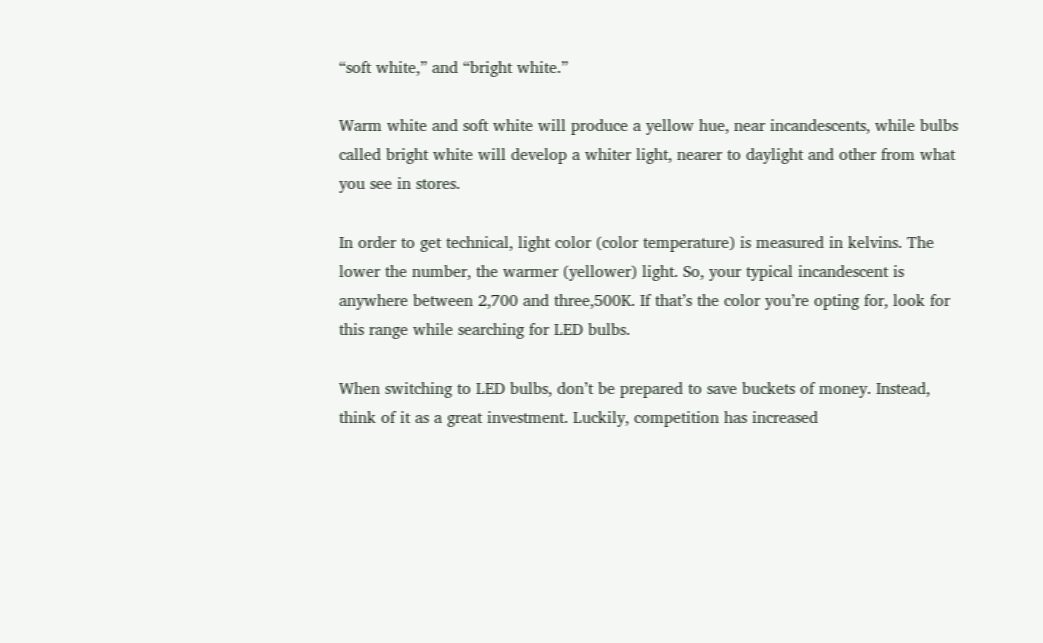“soft white,” and “bright white.”

Warm white and soft white will produce a yellow hue, near incandescents, while bulbs called bright white will develop a whiter light, nearer to daylight and other from what you see in stores.

In order to get technical, light color (color temperature) is measured in kelvins. The lower the number, the warmer (yellower) light. So, your typical incandescent is anywhere between 2,700 and three,500K. If that’s the color you’re opting for, look for this range while searching for LED bulbs.

When switching to LED bulbs, don’t be prepared to save buckets of money. Instead, think of it as a great investment. Luckily, competition has increased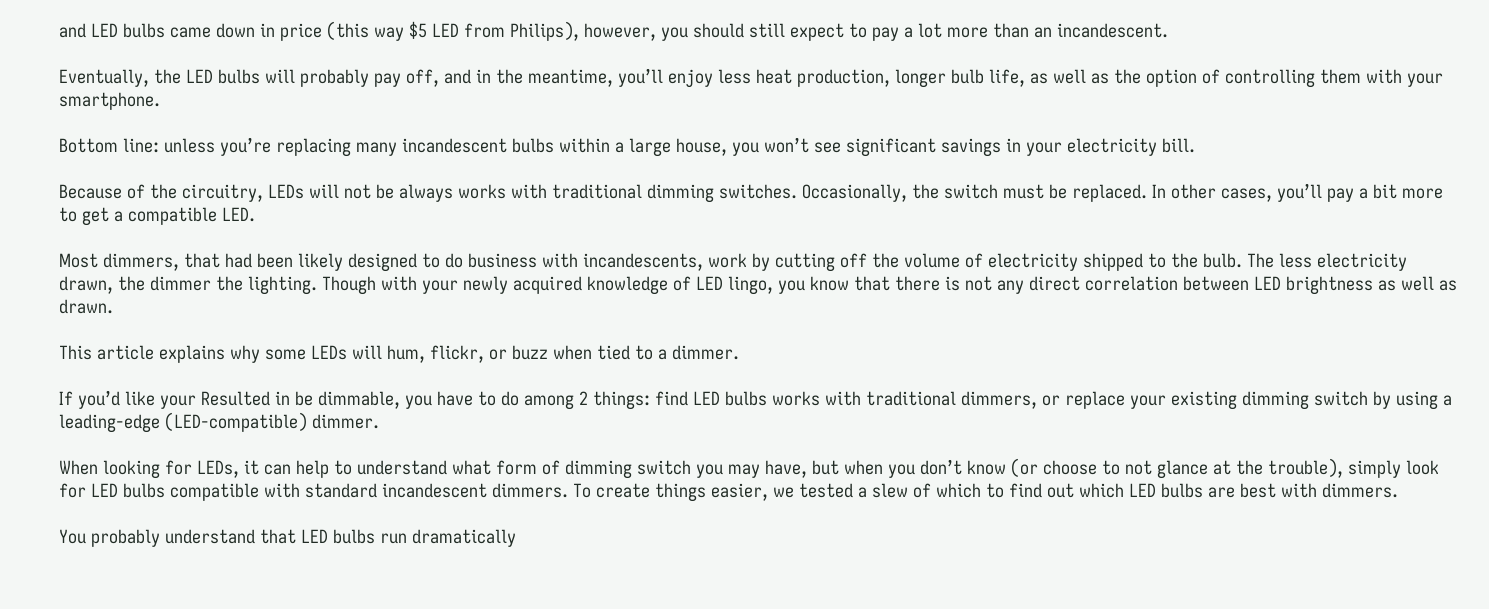and LED bulbs came down in price (this way $5 LED from Philips), however, you should still expect to pay a lot more than an incandescent.

Eventually, the LED bulbs will probably pay off, and in the meantime, you’ll enjoy less heat production, longer bulb life, as well as the option of controlling them with your smartphone.

Bottom line: unless you’re replacing many incandescent bulbs within a large house, you won’t see significant savings in your electricity bill.

Because of the circuitry, LEDs will not be always works with traditional dimming switches. Occasionally, the switch must be replaced. In other cases, you’ll pay a bit more to get a compatible LED.

Most dimmers, that had been likely designed to do business with incandescents, work by cutting off the volume of electricity shipped to the bulb. The less electricity drawn, the dimmer the lighting. Though with your newly acquired knowledge of LED lingo, you know that there is not any direct correlation between LED brightness as well as drawn.

This article explains why some LEDs will hum, flickr, or buzz when tied to a dimmer.

If you’d like your Resulted in be dimmable, you have to do among 2 things: find LED bulbs works with traditional dimmers, or replace your existing dimming switch by using a leading-edge (LED-compatible) dimmer.

When looking for LEDs, it can help to understand what form of dimming switch you may have, but when you don’t know (or choose to not glance at the trouble), simply look for LED bulbs compatible with standard incandescent dimmers. To create things easier, we tested a slew of which to find out which LED bulbs are best with dimmers.

You probably understand that LED bulbs run dramatically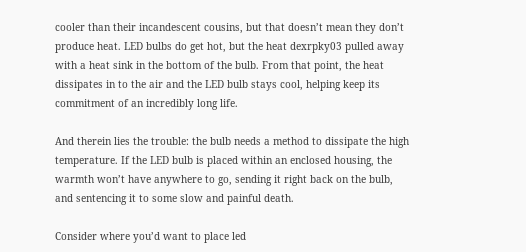cooler than their incandescent cousins, but that doesn’t mean they don’t produce heat. LED bulbs do get hot, but the heat dexrpky03 pulled away with a heat sink in the bottom of the bulb. From that point, the heat dissipates in to the air and the LED bulb stays cool, helping keep its commitment of an incredibly long life.

And therein lies the trouble: the bulb needs a method to dissipate the high temperature. If the LED bulb is placed within an enclosed housing, the warmth won’t have anywhere to go, sending it right back on the bulb, and sentencing it to some slow and painful death.

Consider where you’d want to place led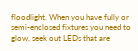floodlight. When you have fully or semi-enclosed fixtures you need to glow, seek out LEDs that are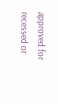approved for recessed or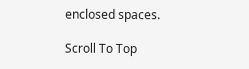enclosed spaces.

Scroll To Top